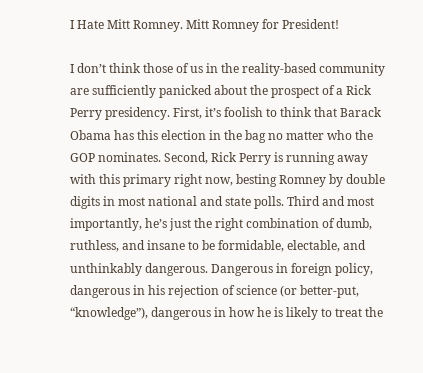I Hate Mitt Romney. Mitt Romney for President!

I don’t think those of us in the reality-based community are sufficiently panicked about the prospect of a Rick Perry presidency. First, it’s foolish to think that Barack Obama has this election in the bag no matter who the GOP nominates. Second, Rick Perry is running away with this primary right now, besting Romney by double digits in most national and state polls. Third and most importantly, he’s just the right combination of dumb, ruthless, and insane to be formidable, electable, and unthinkably dangerous. Dangerous in foreign policy, dangerous in his rejection of science (or better-put, “knowledge”), dangerous in how he is likely to treat the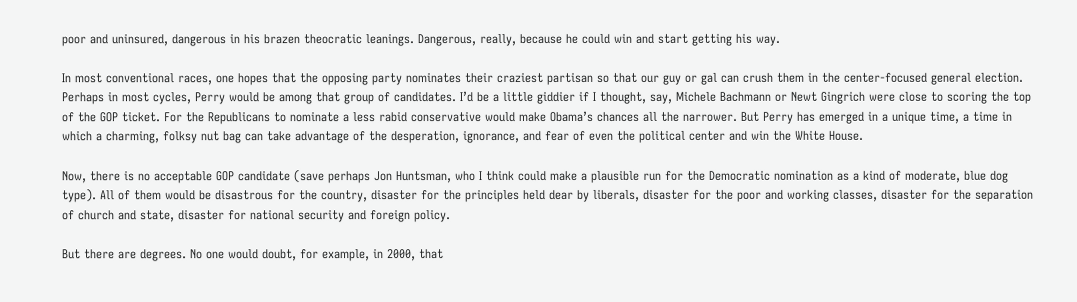poor and uninsured, dangerous in his brazen theocratic leanings. Dangerous, really, because he could win and start getting his way.

In most conventional races, one hopes that the opposing party nominates their craziest partisan so that our guy or gal can crush them in the center-focused general election. Perhaps in most cycles, Perry would be among that group of candidates. I’d be a little giddier if I thought, say, Michele Bachmann or Newt Gingrich were close to scoring the top of the GOP ticket. For the Republicans to nominate a less rabid conservative would make Obama’s chances all the narrower. But Perry has emerged in a unique time, a time in which a charming, folksy nut bag can take advantage of the desperation, ignorance, and fear of even the political center and win the White House.

Now, there is no acceptable GOP candidate (save perhaps Jon Huntsman, who I think could make a plausible run for the Democratic nomination as a kind of moderate, blue dog type). All of them would be disastrous for the country, disaster for the principles held dear by liberals, disaster for the poor and working classes, disaster for the separation of church and state, disaster for national security and foreign policy.

But there are degrees. No one would doubt, for example, in 2000, that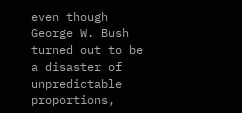even though George W. Bush turned out to be a disaster of unpredictable proportions,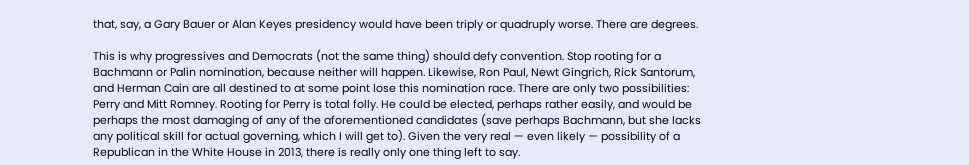that, say, a Gary Bauer or Alan Keyes presidency would have been triply or quadruply worse. There are degrees.

This is why progressives and Democrats (not the same thing) should defy convention. Stop rooting for a Bachmann or Palin nomination, because neither will happen. Likewise, Ron Paul, Newt Gingrich, Rick Santorum, and Herman Cain are all destined to at some point lose this nomination race. There are only two possibilities: Perry and Mitt Romney. Rooting for Perry is total folly. He could be elected, perhaps rather easily, and would be perhaps the most damaging of any of the aforementioned candidates (save perhaps Bachmann, but she lacks any political skill for actual governing, which I will get to). Given the very real — even likely — possibility of a Republican in the White House in 2013, there is really only one thing left to say.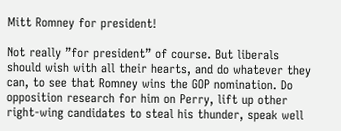Mitt Romney for president!

Not really ”for president” of course. But liberals should wish with all their hearts, and do whatever they can, to see that Romney wins the GOP nomination. Do opposition research for him on Perry, lift up other right-wing candidates to steal his thunder, speak well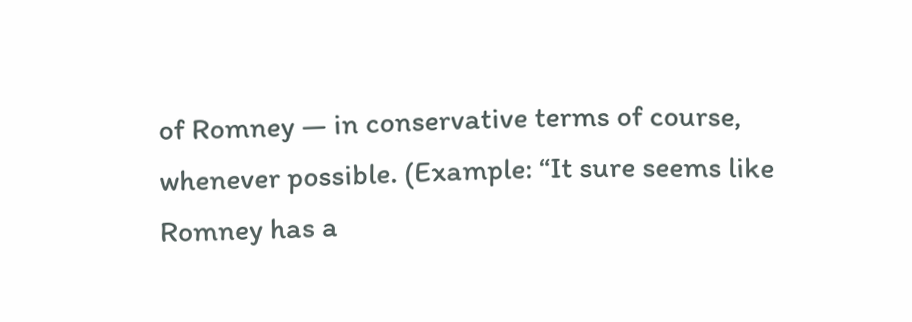of Romney — in conservative terms of course, whenever possible. (Example: “It sure seems like Romney has a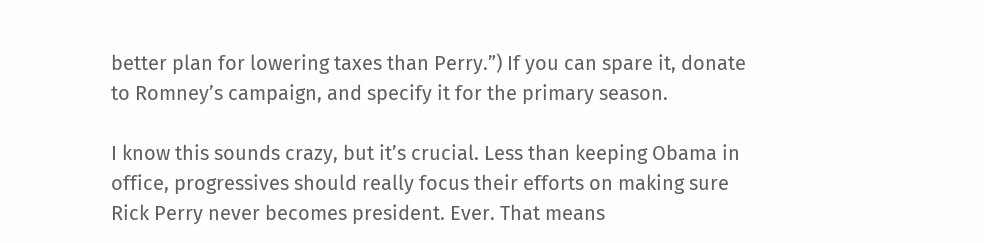better plan for lowering taxes than Perry.”) If you can spare it, donate to Romney’s campaign, and specify it for the primary season.

I know this sounds crazy, but it’s crucial. Less than keeping Obama in office, progressives should really focus their efforts on making sure Rick Perry never becomes president. Ever. That means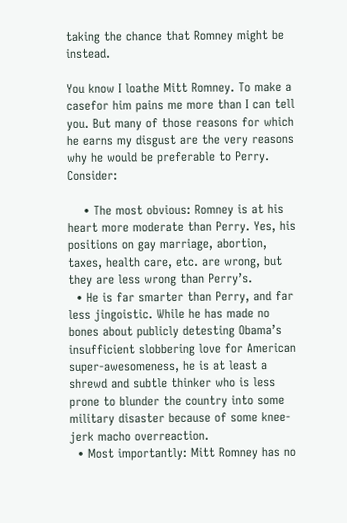taking the chance that Romney might be instead.

You know I loathe Mitt Romney. To make a casefor him pains me more than I can tell you. But many of those reasons for which he earns my disgust are the very reasons why he would be preferable to Perry. Consider:

    • The most obvious: Romney is at his heart more moderate than Perry. Yes, his positions on gay marriage, abortion, taxes, health care, etc. are wrong, but they are less wrong than Perry’s.
  • He is far smarter than Perry, and far less jingoistic. While he has made no bones about publicly detesting Obama’s insufficient slobbering love for American super-awesomeness, he is at least a shrewd and subtle thinker who is less prone to blunder the country into some military disaster because of some knee-jerk macho overreaction.
  • Most importantly: Mitt Romney has no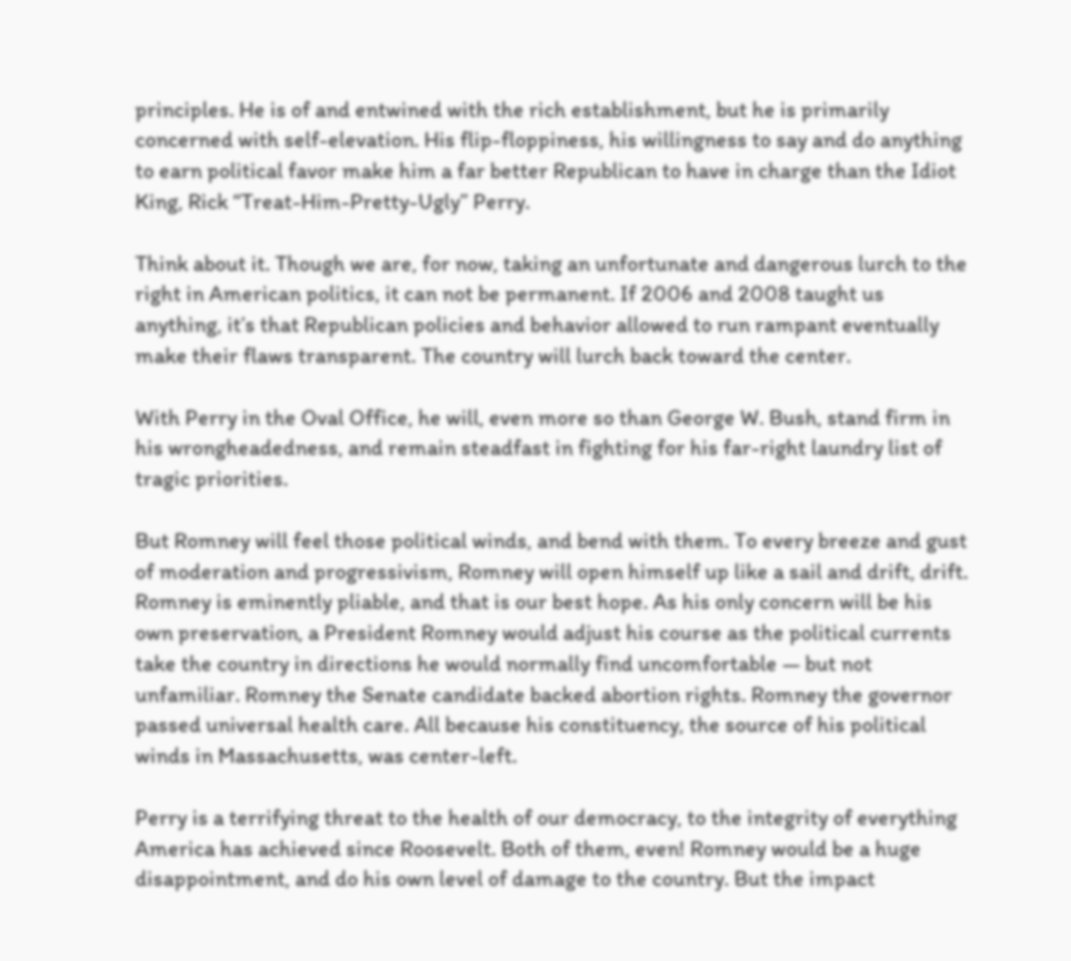principles. He is of and entwined with the rich establishment, but he is primarily concerned with self-elevation. His flip-floppiness, his willingness to say and do anything to earn political favor make him a far better Republican to have in charge than the Idiot King, Rick “Treat-Him-Pretty-Ugly” Perry.

Think about it. Though we are, for now, taking an unfortunate and dangerous lurch to the right in American politics, it can not be permanent. If 2006 and 2008 taught us anything, it’s that Republican policies and behavior allowed to run rampant eventually make their flaws transparent. The country will lurch back toward the center.

With Perry in the Oval Office, he will, even more so than George W. Bush, stand firm in his wrongheadedness, and remain steadfast in fighting for his far-right laundry list of tragic priorities.

But Romney will feel those political winds, and bend with them. To every breeze and gust of moderation and progressivism, Romney will open himself up like a sail and drift, drift. Romney is eminently pliable, and that is our best hope. As his only concern will be his own preservation, a President Romney would adjust his course as the political currents take the country in directions he would normally find uncomfortable — but not unfamiliar. Romney the Senate candidate backed abortion rights. Romney the governor passed universal health care. All because his constituency, the source of his political winds in Massachusetts, was center-left.

Perry is a terrifying threat to the health of our democracy, to the integrity of everything America has achieved since Roosevelt. Both of them, even! Romney would be a huge disappointment, and do his own level of damage to the country. But the impact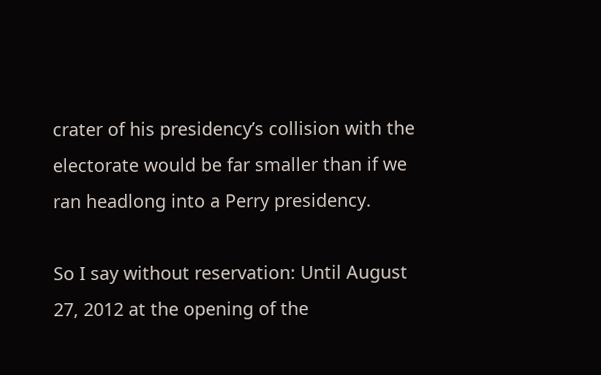crater of his presidency’s collision with the electorate would be far smaller than if we ran headlong into a Perry presidency.

So I say without reservation: Until August 27, 2012 at the opening of the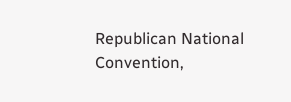Republican National Convention,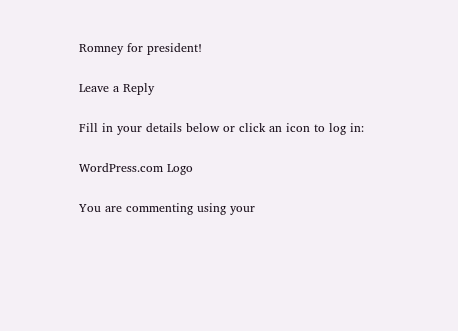Romney for president!

Leave a Reply

Fill in your details below or click an icon to log in:

WordPress.com Logo

You are commenting using your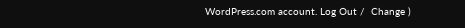WordPress.com account. Log Out /  Change )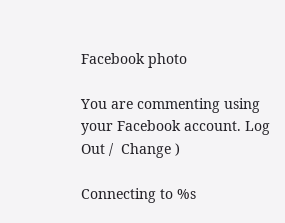Facebook photo

You are commenting using your Facebook account. Log Out /  Change )

Connecting to %s